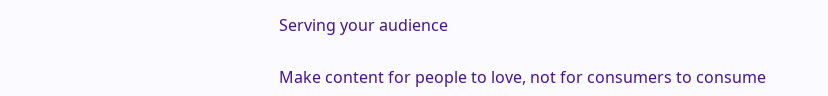Serving your audience

Make content for people to love, not for consumers to consume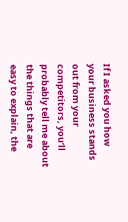If I asked you how your business stands out from your competitors, you’ll probably tell me about the things that are easy to explain, the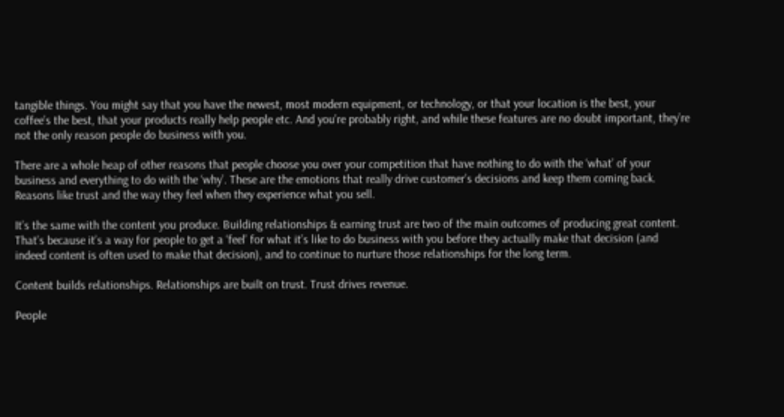tangible things. You might say that you have the newest, most modern equipment, or technology, or that your location is the best, your coffee’s the best, that your products really help people etc. And you’re probably right, and while these features are no doubt important, they’re not the only reason people do business with you.

There are a whole heap of other reasons that people choose you over your competition that have nothing to do with the ‘what’ of your business and everything to do with the ‘why’. These are the emotions that really drive customer’s decisions and keep them coming back. Reasons like trust and the way they feel when they experience what you sell.

It’s the same with the content you produce. Building relationships & earning trust are two of the main outcomes of producing great content. That’s because it’s a way for people to get a ‘feel’ for what it’s like to do business with you before they actually make that decision (and indeed content is often used to make that decision), and to continue to nurture those relationships for the long term.

Content builds relationships. Relationships are built on trust. Trust drives revenue.

People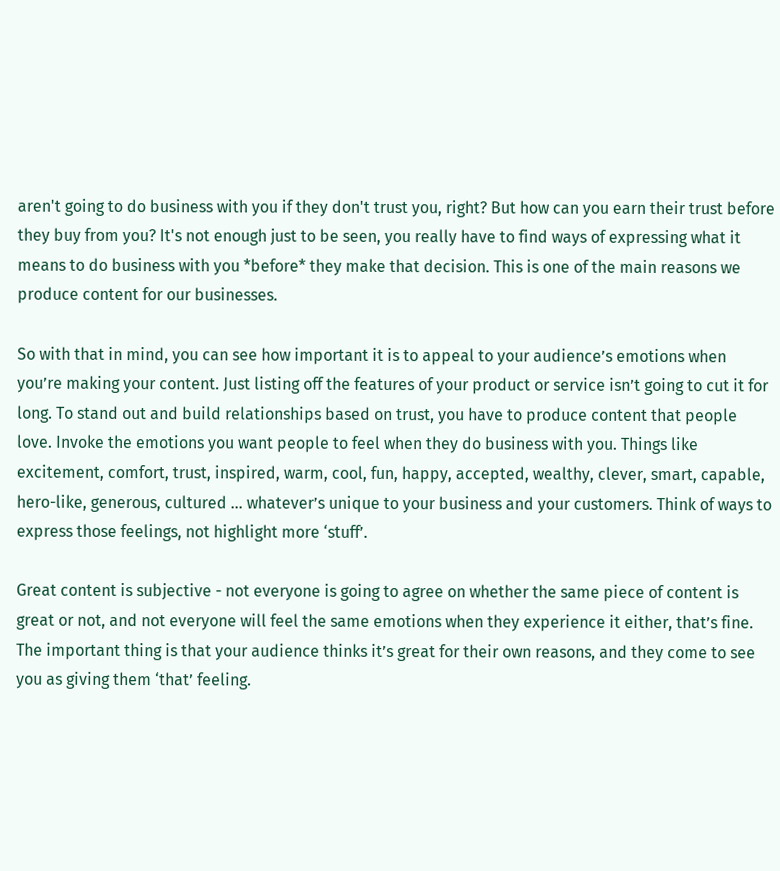aren't going to do business with you if they don't trust you, right? But how can you earn their trust before they buy from you? It's not enough just to be seen, you really have to find ways of expressing what it means to do business with you *before* they make that decision. This is one of the main reasons we produce content for our businesses.

So with that in mind, you can see how important it is to appeal to your audience’s emotions when you’re making your content. Just listing off the features of your product or service isn’t going to cut it for long. To stand out and build relationships based on trust, you have to produce content that people love. Invoke the emotions you want people to feel when they do business with you. Things like excitement, comfort, trust, inspired, warm, cool, fun, happy, accepted, wealthy, clever, smart, capable, hero-like, generous, cultured … whatever’s unique to your business and your customers. Think of ways to express those feelings, not highlight more ‘stuff’.

Great content is subjective - not everyone is going to agree on whether the same piece of content is great or not, and not everyone will feel the same emotions when they experience it either, that’s fine. The important thing is that your audience thinks it’s great for their own reasons, and they come to see you as giving them ‘that’ feeling.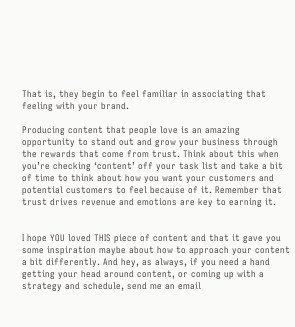That is, they begin to feel familiar in associating that feeling with your brand.

Producing content that people love is an amazing opportunity to stand out and grow your business through the rewards that come from trust. Think about this when you’re checking ‘content’ off your task list and take a bit of time to think about how you want your customers and potential customers to feel because of it. Remember that trust drives revenue and emotions are key to earning it.


I hope YOU loved THIS piece of content and that it gave you some inspiration maybe about how to approach your content a bit differently. And hey, as always, if you need a hand getting your head around content, or coming up with a strategy and schedule, send me an email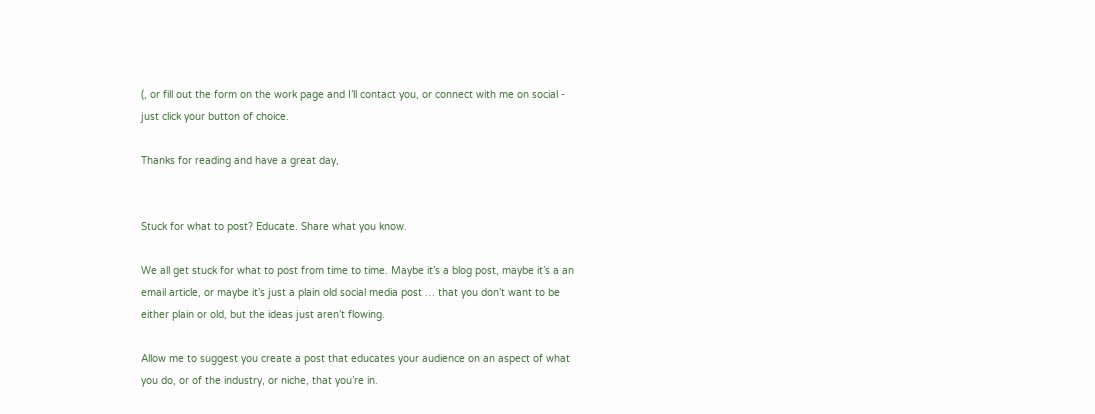(, or fill out the form on the work page and I’ll contact you, or connect with me on social - just click your button of choice.

Thanks for reading and have a great day,


Stuck for what to post? Educate. Share what you know.

We all get stuck for what to post from time to time. Maybe it’s a blog post, maybe it’s a an email article, or maybe it’s just a plain old social media post … that you don’t want to be either plain or old, but the ideas just aren’t flowing.

Allow me to suggest you create a post that educates your audience on an aspect of what you do, or of the industry, or niche, that you’re in.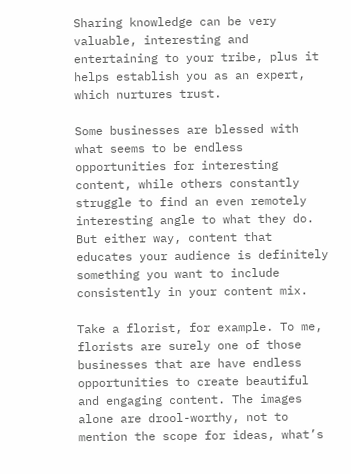Sharing knowledge can be very valuable, interesting and entertaining to your tribe, plus it helps establish you as an expert, which nurtures trust.

Some businesses are blessed with what seems to be endless opportunities for interesting content, while others constantly struggle to find an even remotely interesting angle to what they do. But either way, content that educates your audience is definitely something you want to include consistently in your content mix.

Take a florist, for example. To me, florists are surely one of those businesses that are have endless opportunities to create beautiful and engaging content. The images alone are drool-worthy, not to mention the scope for ideas, what’s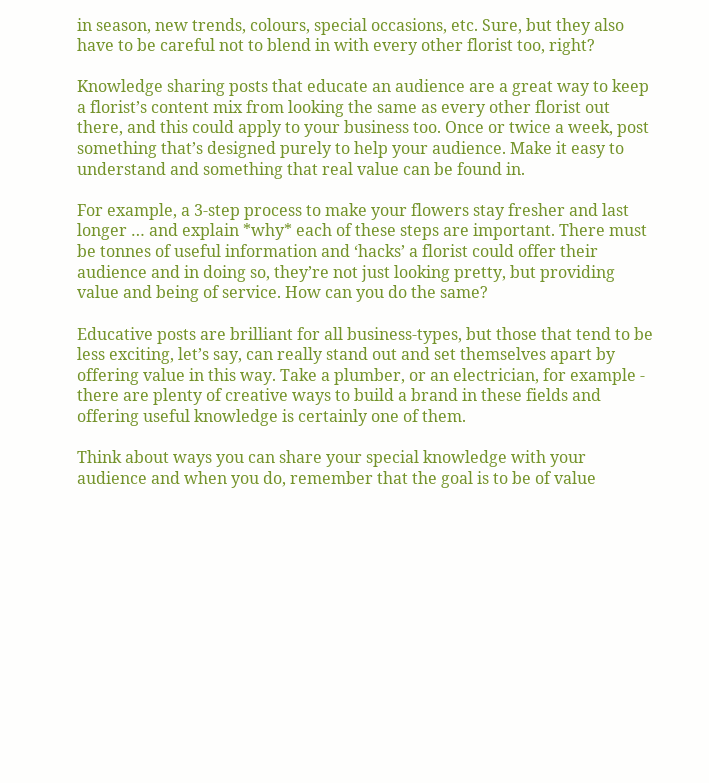in season, new trends, colours, special occasions, etc. Sure, but they also have to be careful not to blend in with every other florist too, right?

Knowledge sharing posts that educate an audience are a great way to keep a florist’s content mix from looking the same as every other florist out there, and this could apply to your business too. Once or twice a week, post something that’s designed purely to help your audience. Make it easy to understand and something that real value can be found in.

For example, a 3-step process to make your flowers stay fresher and last longer … and explain *why* each of these steps are important. There must be tonnes of useful information and ‘hacks’ a florist could offer their audience and in doing so, they’re not just looking pretty, but providing value and being of service. How can you do the same?

Educative posts are brilliant for all business-types, but those that tend to be less exciting, let’s say, can really stand out and set themselves apart by offering value in this way. Take a plumber, or an electrician, for example - there are plenty of creative ways to build a brand in these fields and offering useful knowledge is certainly one of them.

Think about ways you can share your special knowledge with your audience and when you do, remember that the goal is to be of value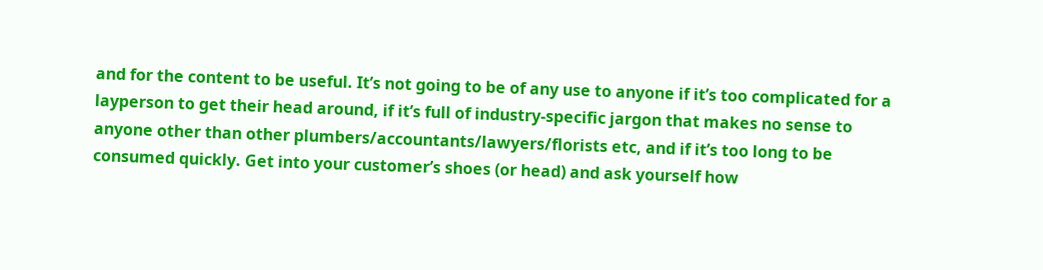and for the content to be useful. It’s not going to be of any use to anyone if it’s too complicated for a layperson to get their head around, if it’s full of industry-specific jargon that makes no sense to anyone other than other plumbers/accountants/lawyers/florists etc, and if it’s too long to be consumed quickly. Get into your customer’s shoes (or head) and ask yourself how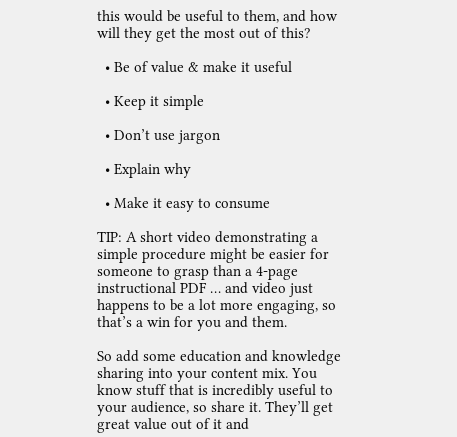this would be useful to them, and how will they get the most out of this?

  • Be of value & make it useful

  • Keep it simple

  • Don’t use jargon

  • Explain why

  • Make it easy to consume

TIP: A short video demonstrating a simple procedure might be easier for someone to grasp than a 4-page instructional PDF … and video just happens to be a lot more engaging, so that’s a win for you and them.

So add some education and knowledge sharing into your content mix. You know stuff that is incredibly useful to your audience, so share it. They’ll get great value out of it and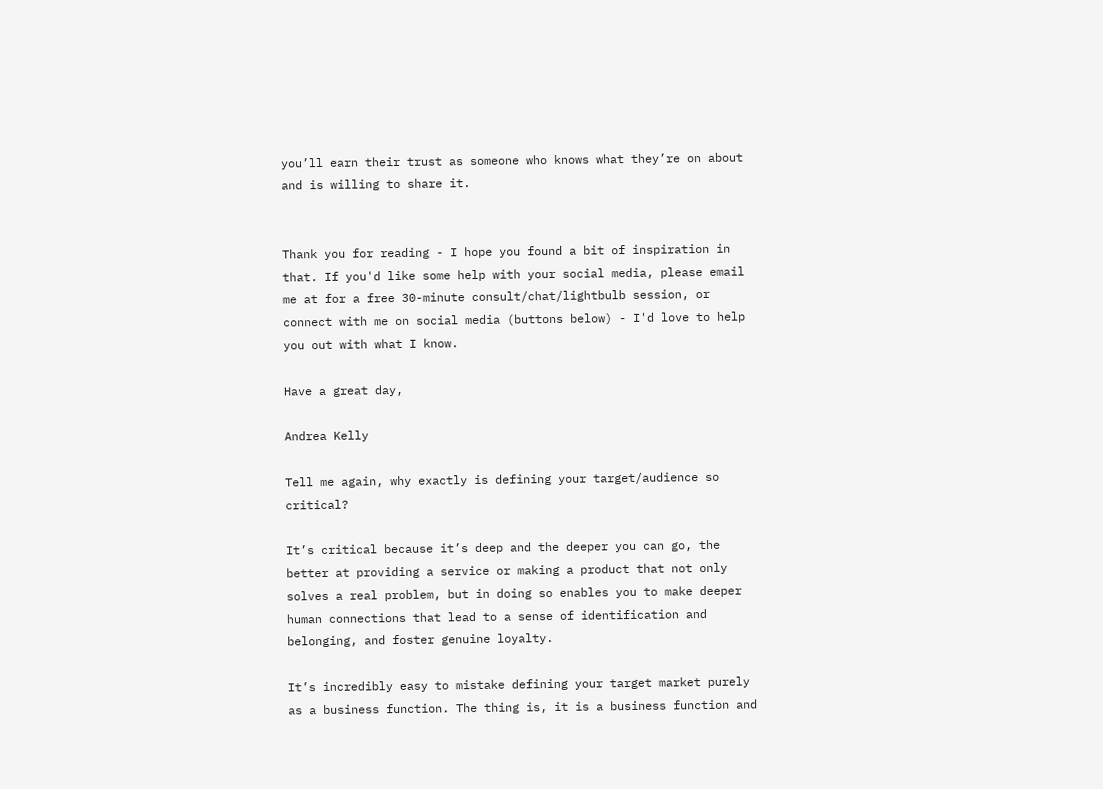you’ll earn their trust as someone who knows what they’re on about and is willing to share it.


Thank you for reading - I hope you found a bit of inspiration in that. If you'd like some help with your social media, please email me at for a free 30-minute consult/chat/lightbulb session, or connect with me on social media (buttons below) - I'd love to help you out with what I know.

Have a great day,

Andrea Kelly

Tell me again, why exactly is defining your target/audience so critical?

It’s critical because it’s deep and the deeper you can go, the better at providing a service or making a product that not only solves a real problem, but in doing so enables you to make deeper human connections that lead to a sense of identification and belonging, and foster genuine loyalty.

It’s incredibly easy to mistake defining your target market purely as a business function. The thing is, it is a business function and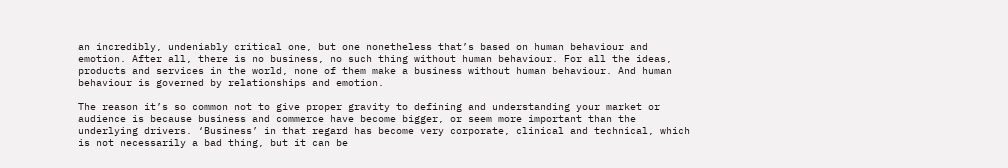an incredibly, undeniably critical one, but one nonetheless that’s based on human behaviour and emotion. After all, there is no business, no such thing without human behaviour. For all the ideas, products and services in the world, none of them make a business without human behaviour. And human behaviour is governed by relationships and emotion.

The reason it’s so common not to give proper gravity to defining and understanding your market or audience is because business and commerce have become bigger, or seem more important than the underlying drivers. ‘Business’ in that regard has become very corporate, clinical and technical, which is not necessarily a bad thing, but it can be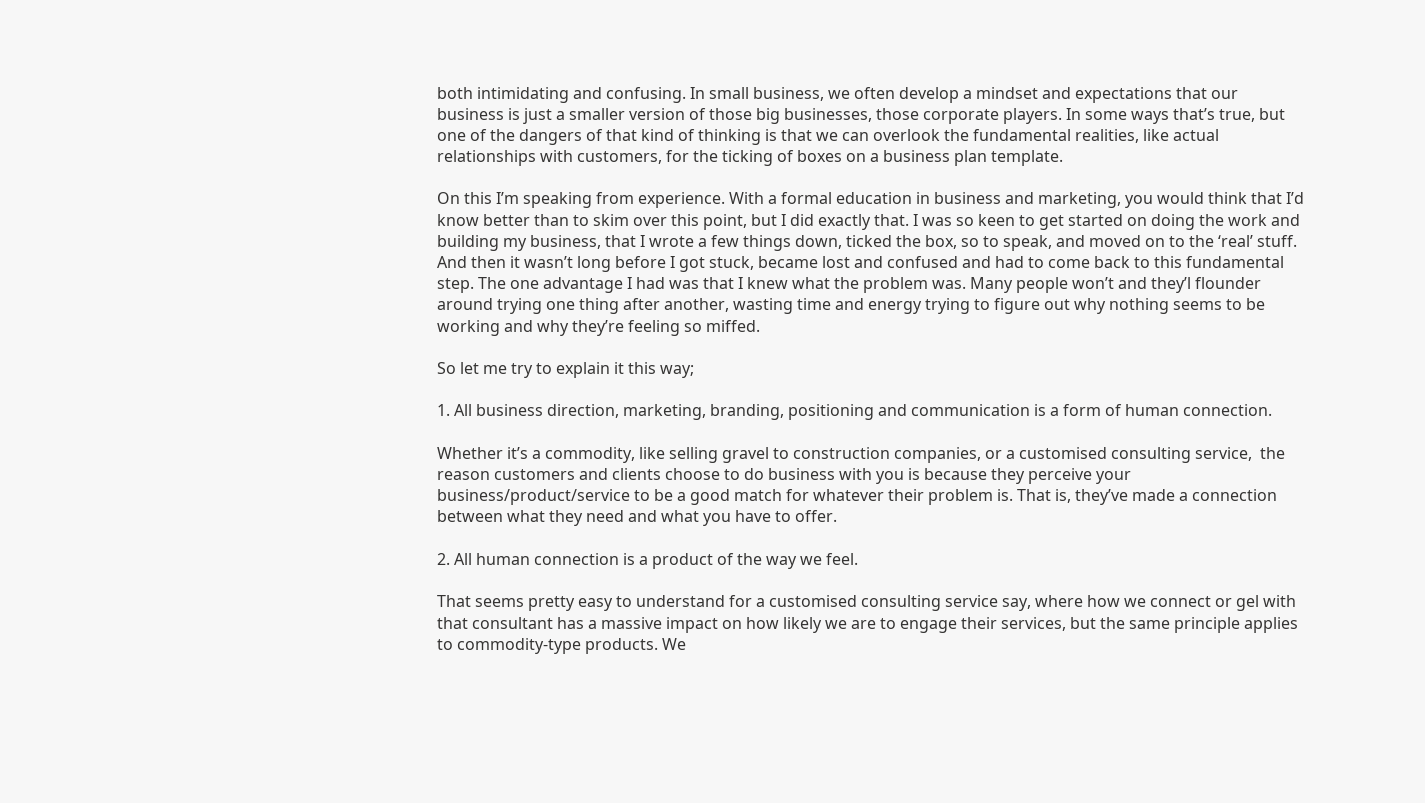both intimidating and confusing. In small business, we often develop a mindset and expectations that our business is just a smaller version of those big businesses, those corporate players. In some ways that’s true, but one of the dangers of that kind of thinking is that we can overlook the fundamental realities, like actual relationships with customers, for the ticking of boxes on a business plan template.

On this I’m speaking from experience. With a formal education in business and marketing, you would think that I’d know better than to skim over this point, but I did exactly that. I was so keen to get started on doing the work and building my business, that I wrote a few things down, ticked the box, so to speak, and moved on to the ‘real’ stuff. And then it wasn’t long before I got stuck, became lost and confused and had to come back to this fundamental step. The one advantage I had was that I knew what the problem was. Many people won’t and they’l flounder around trying one thing after another, wasting time and energy trying to figure out why nothing seems to be working and why they’re feeling so miffed.

So let me try to explain it this way;

1. All business direction, marketing, branding, positioning and communication is a form of human connection.

Whether it’s a commodity, like selling gravel to construction companies, or a customised consulting service,  the reason customers and clients choose to do business with you is because they perceive your business/product/service to be a good match for whatever their problem is. That is, they’ve made a connection between what they need and what you have to offer.

2. All human connection is a product of the way we feel.

That seems pretty easy to understand for a customised consulting service say, where how we connect or gel with that consultant has a massive impact on how likely we are to engage their services, but the same principle applies to commodity-type products. We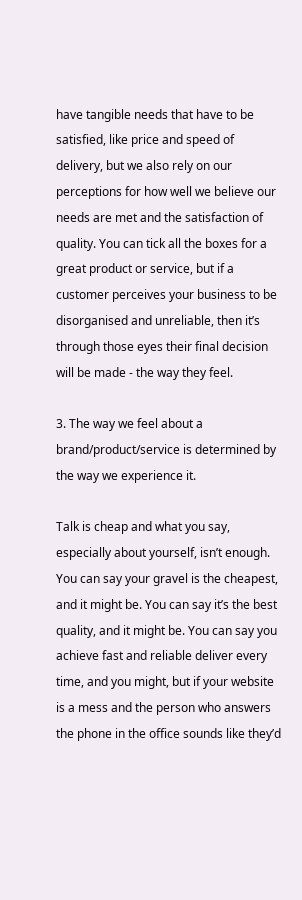have tangible needs that have to be satisfied, like price and speed of delivery, but we also rely on our perceptions for how well we believe our needs are met and the satisfaction of quality. You can tick all the boxes for a great product or service, but if a customer perceives your business to be disorganised and unreliable, then it’s through those eyes their final decision will be made - the way they feel.

3. The way we feel about a brand/product/service is determined by the way we experience it.

Talk is cheap and what you say, especially about yourself, isn’t enough. You can say your gravel is the cheapest, and it might be. You can say it’s the best quality, and it might be. You can say you achieve fast and reliable deliver every time, and you might, but if your website is a mess and the person who answers the phone in the office sounds like they’d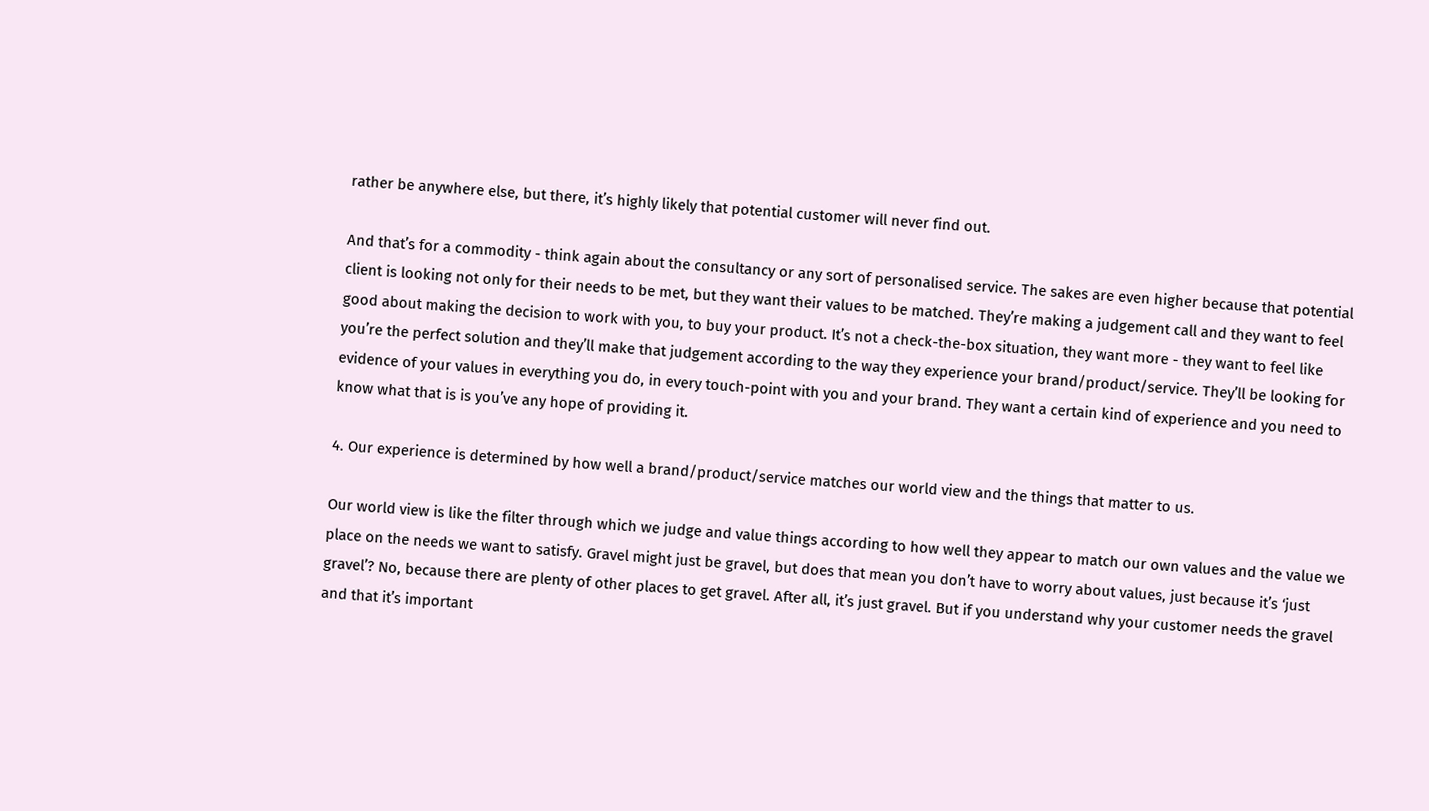rather be anywhere else, but there, it’s highly likely that potential customer will never find out.

And that’s for a commodity - think again about the consultancy or any sort of personalised service. The sakes are even higher because that potential client is looking not only for their needs to be met, but they want their values to be matched. They’re making a judgement call and they want to feel good about making the decision to work with you, to buy your product. It’s not a check-the-box situation, they want more - they want to feel like you’re the perfect solution and they’ll make that judgement according to the way they experience your brand/product/service. They’ll be looking for evidence of your values in everything you do, in every touch-point with you and your brand. They want a certain kind of experience and you need to know what that is is you’ve any hope of providing it.

4. Our experience is determined by how well a brand/product/service matches our world view and the things that matter to us.

Our world view is like the filter through which we judge and value things according to how well they appear to match our own values and the value we place on the needs we want to satisfy. Gravel might just be gravel, but does that mean you don’t have to worry about values, just because it’s ‘just gravel’? No, because there are plenty of other places to get gravel. After all, it’s just gravel. But if you understand why your customer needs the gravel and that it’s important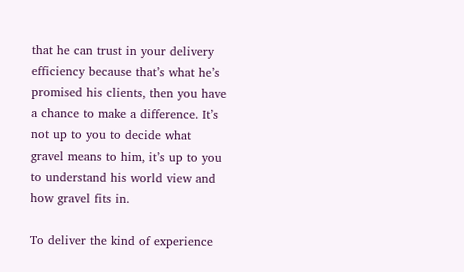that he can trust in your delivery efficiency because that’s what he’s promised his clients, then you have a chance to make a difference. It’s not up to you to decide what gravel means to him, it’s up to you to understand his world view and how gravel fits in.

To deliver the kind of experience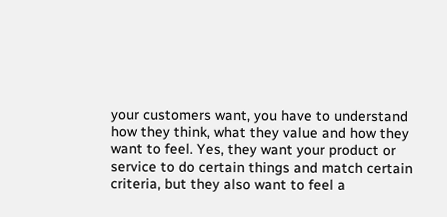your customers want, you have to understand how they think, what they value and how they want to feel. Yes, they want your product or service to do certain things and match certain criteria, but they also want to feel a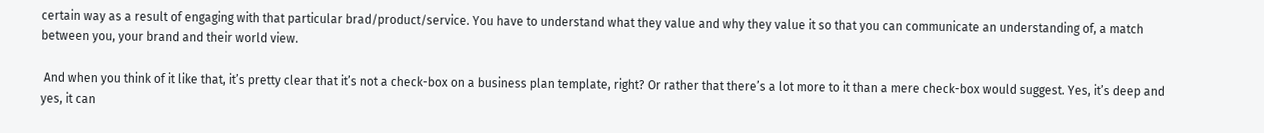certain way as a result of engaging with that particular brad/product/service. You have to understand what they value and why they value it so that you can communicate an understanding of, a match between you, your brand and their world view.

 And when you think of it like that, it’s pretty clear that it’s not a check-box on a business plan template, right? Or rather that there’s a lot more to it than a mere check-box would suggest. Yes, it’s deep and yes, it can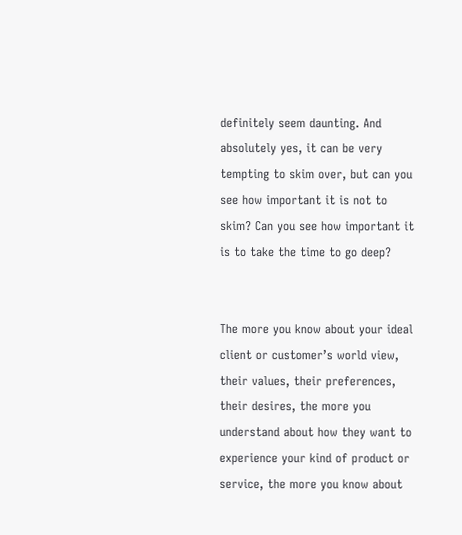definitely seem daunting. And absolutely yes, it can be very tempting to skim over, but can you see how important it is not to skim? Can you see how important it is to take the time to go deep?


The more you know about your ideal client or customer’s world view, their values, their preferences, their desires, the more you understand about how they want to experience your kind of product or service, the more you know about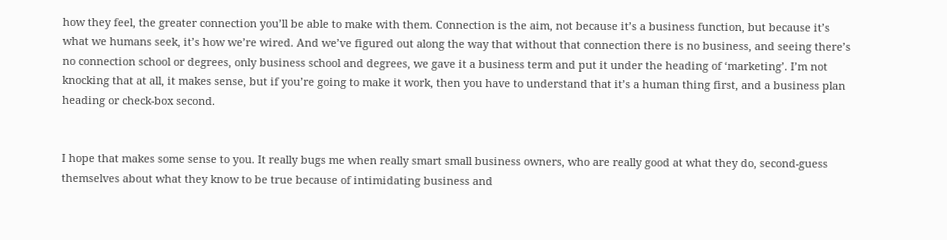how they feel, the greater connection you’ll be able to make with them. Connection is the aim, not because it’s a business function, but because it’s what we humans seek, it’s how we’re wired. And we’ve figured out along the way that without that connection there is no business, and seeing there’s no connection school or degrees, only business school and degrees, we gave it a business term and put it under the heading of ‘marketing’. I’m not knocking that at all, it makes sense, but if you’re going to make it work, then you have to understand that it’s a human thing first, and a business plan heading or check-box second.


I hope that makes some sense to you. It really bugs me when really smart small business owners, who are really good at what they do, second-guess themselves about what they know to be true because of intimidating business and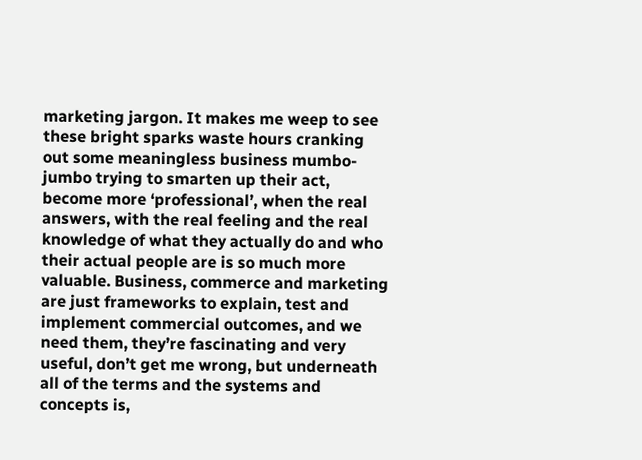marketing jargon. It makes me weep to see these bright sparks waste hours cranking out some meaningless business mumbo-jumbo trying to smarten up their act, become more ‘professional’, when the real answers, with the real feeling and the real knowledge of what they actually do and who their actual people are is so much more valuable. Business, commerce and marketing are just frameworks to explain, test and implement commercial outcomes, and we need them, they’re fascinating and very useful, don’t get me wrong, but underneath all of the terms and the systems and concepts is,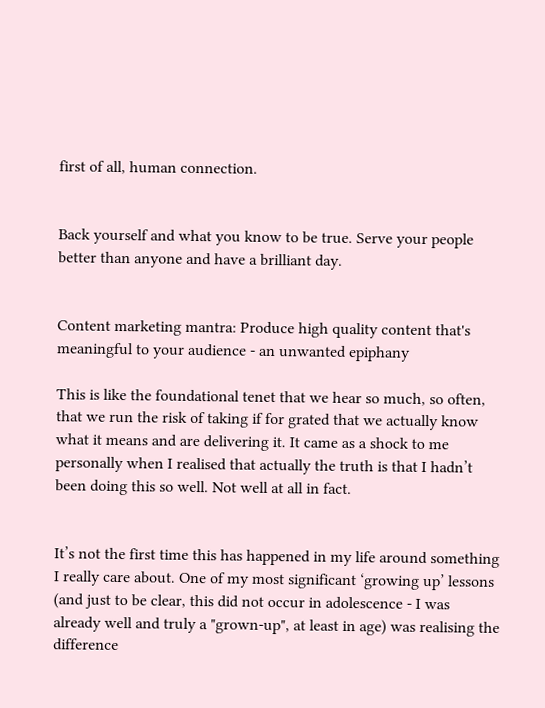first of all, human connection.


Back yourself and what you know to be true. Serve your people better than anyone and have a brilliant day.


Content marketing mantra: Produce high quality content that's meaningful to your audience - an unwanted epiphany

This is like the foundational tenet that we hear so much, so often, that we run the risk of taking if for grated that we actually know what it means and are delivering it. It came as a shock to me personally when I realised that actually the truth is that I hadn’t been doing this so well. Not well at all in fact.


It’s not the first time this has happened in my life around something I really care about. One of my most significant ‘growing up’ lessons (and just to be clear, this did not occur in adolescence - I was already well and truly a "grown-up", at least in age) was realising the difference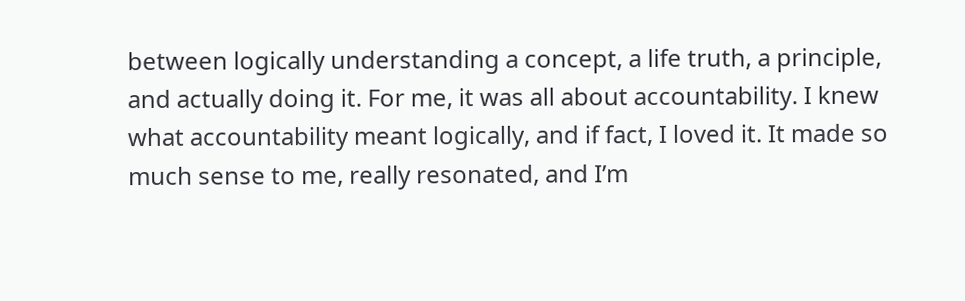between logically understanding a concept, a life truth, a principle, and actually doing it. For me, it was all about accountability. I knew what accountability meant logically, and if fact, I loved it. It made so much sense to me, really resonated, and I’m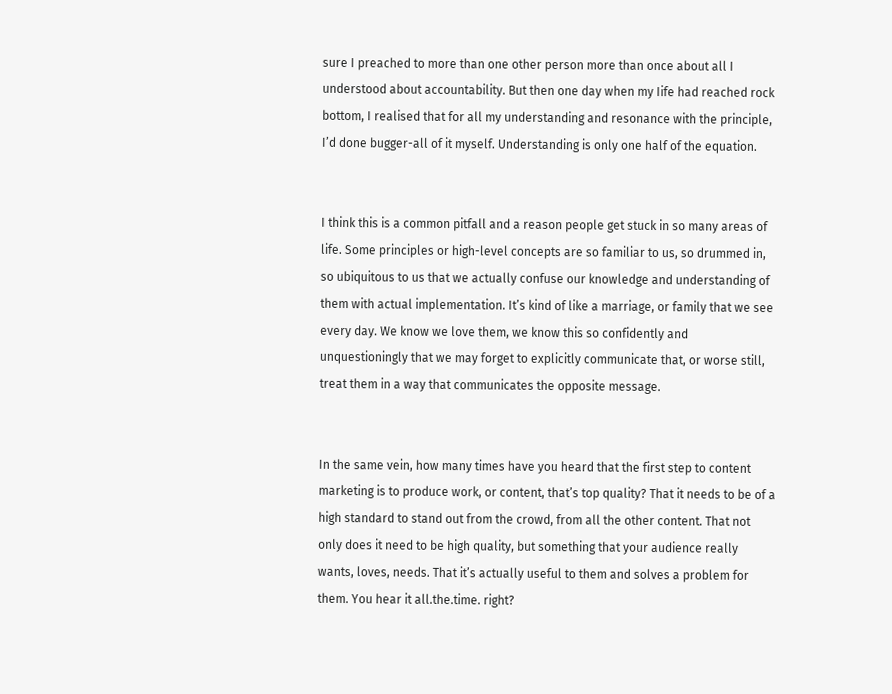sure I preached to more than one other person more than once about all I understood about accountability. But then one day when my Iife had reached rock bottom, I realised that for all my understanding and resonance with the principle, I’d done bugger-all of it myself. Understanding is only one half of the equation.


I think this is a common pitfall and a reason people get stuck in so many areas of life. Some principles or high-level concepts are so familiar to us, so drummed in, so ubiquitous to us that we actually confuse our knowledge and understanding of them with actual implementation. It’s kind of like a marriage, or family that we see every day. We know we love them, we know this so confidently and unquestioningly that we may forget to explicitly communicate that, or worse still, treat them in a way that communicates the opposite message.


In the same vein, how many times have you heard that the first step to content marketing is to produce work, or content, that’s top quality? That it needs to be of a high standard to stand out from the crowd, from all the other content. That not only does it need to be high quality, but something that your audience really wants, loves, needs. That it’s actually useful to them and solves a problem for them. You hear it all.the.time. right?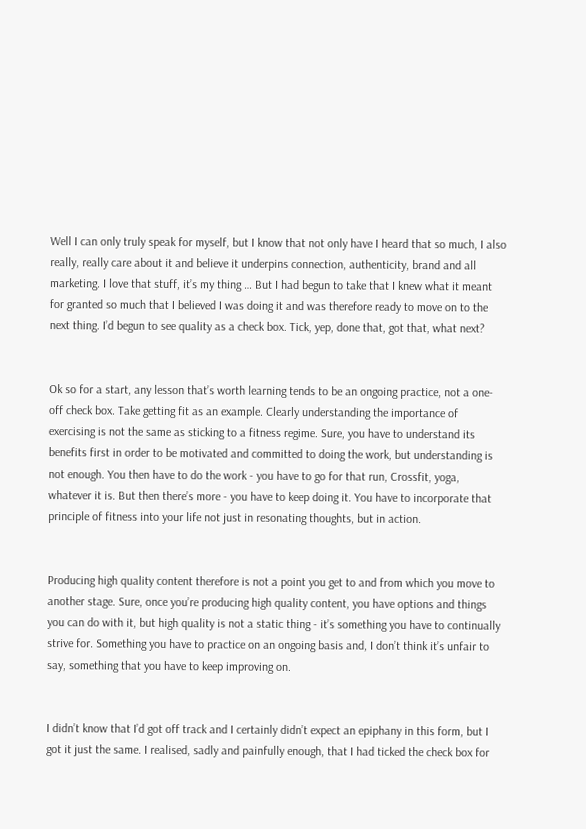Well I can only truly speak for myself, but I know that not only have I heard that so much, I also really, really care about it and believe it underpins connection, authenticity, brand and all marketing. I love that stuff, it’s my thing … But I had begun to take that I knew what it meant for granted so much that I believed I was doing it and was therefore ready to move on to the next thing. I’d begun to see quality as a check box. Tick, yep, done that, got that, what next?


Ok so for a start, any lesson that’s worth learning tends to be an ongoing practice, not a one-off check box. Take getting fit as an example. Clearly understanding the importance of exercising is not the same as sticking to a fitness regime. Sure, you have to understand its benefits first in order to be motivated and committed to doing the work, but understanding is not enough. You then have to do the work - you have to go for that run, Crossfit, yoga, whatever it is. But then there’s more - you have to keep doing it. You have to incorporate that principle of fitness into your life not just in resonating thoughts, but in action.


Producing high quality content therefore is not a point you get to and from which you move to another stage. Sure, once you’re producing high quality content, you have options and things you can do with it, but high quality is not a static thing - it’s something you have to continually strive for. Something you have to practice on an ongoing basis and, I don’t think it’s unfair to say, something that you have to keep improving on.


I didn’t know that I’d got off track and I certainly didn’t expect an epiphany in this form, but I got it just the same. I realised, sadly and painfully enough, that I had ticked the check box for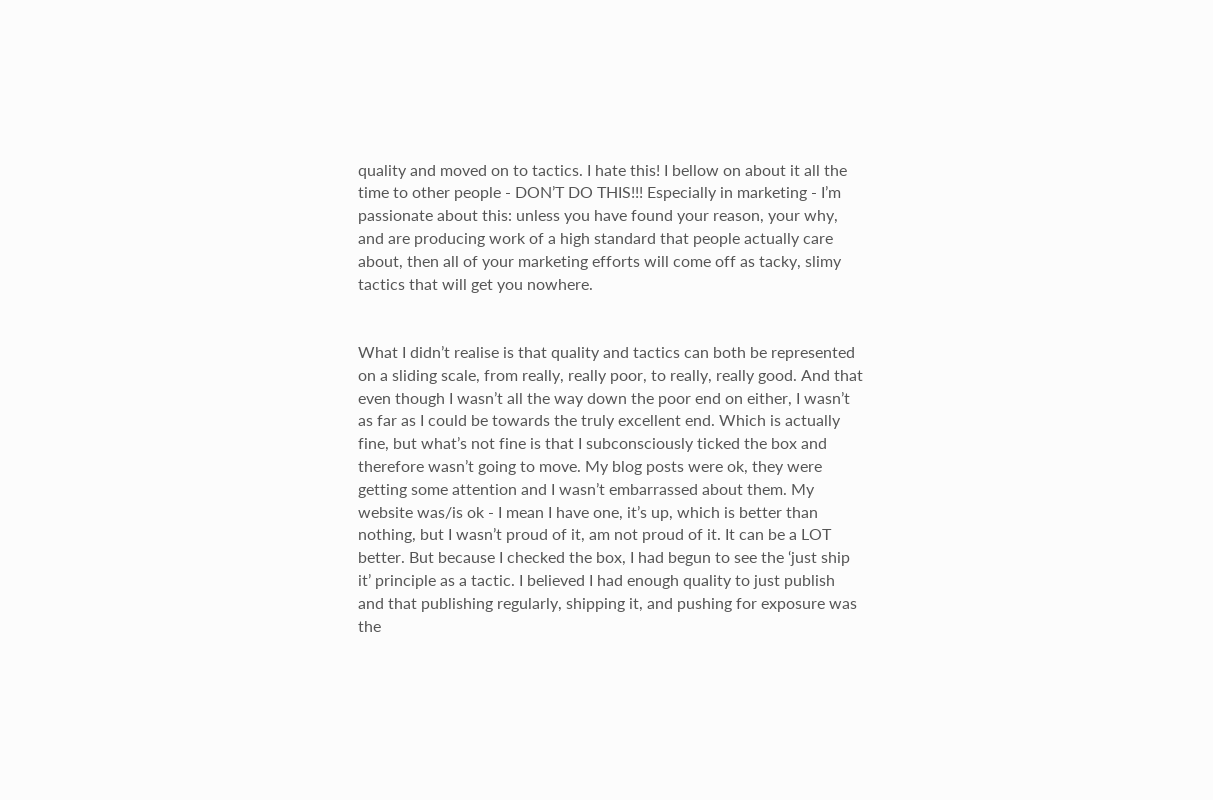quality and moved on to tactics. I hate this! I bellow on about it all the time to other people - DON’T DO THIS!!! Especially in marketing - I’m passionate about this: unless you have found your reason, your why, and are producing work of a high standard that people actually care about, then all of your marketing efforts will come off as tacky, slimy tactics that will get you nowhere.


What I didn’t realise is that quality and tactics can both be represented on a sliding scale, from really, really poor, to really, really good. And that even though I wasn’t all the way down the poor end on either, I wasn’t as far as I could be towards the truly excellent end. Which is actually fine, but what’s not fine is that I subconsciously ticked the box and therefore wasn’t going to move. My blog posts were ok, they were getting some attention and I wasn’t embarrassed about them. My website was/is ok - I mean I have one, it’s up, which is better than nothing, but I wasn’t proud of it, am not proud of it. It can be a LOT better. But because I checked the box, I had begun to see the ‘just ship it’ principle as a tactic. I believed I had enough quality to just publish and that publishing regularly, shipping it, and pushing for exposure was the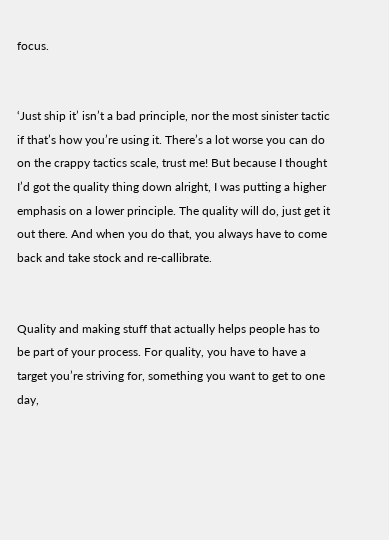focus.


‘Just ship it’ isn’t a bad principle, nor the most sinister tactic if that’s how you’re using it. There’s a lot worse you can do on the crappy tactics scale, trust me! But because I thought I’d got the quality thing down alright, I was putting a higher emphasis on a lower principle. The quality will do, just get it out there. And when you do that, you always have to come back and take stock and re-callibrate.


Quality and making stuff that actually helps people has to be part of your process. For quality, you have to have a target you’re striving for, something you want to get to one day,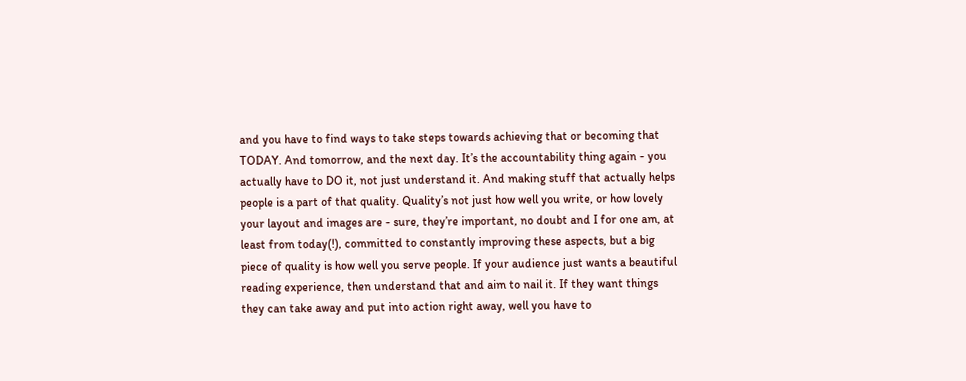and you have to find ways to take steps towards achieving that or becoming that TODAY. And tomorrow, and the next day. It’s the accountability thing again - you actually have to DO it, not just understand it. And making stuff that actually helps people is a part of that quality. Quality’s not just how well you write, or how lovely your layout and images are - sure, they’re important, no doubt and I for one am, at least from today(!), committed to constantly improving these aspects, but a big piece of quality is how well you serve people. If your audience just wants a beautiful reading experience, then understand that and aim to nail it. If they want things they can take away and put into action right away, well you have to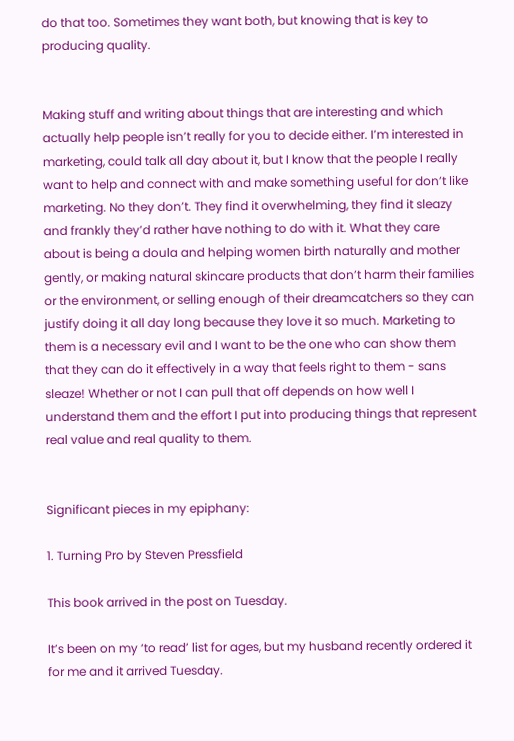do that too. Sometimes they want both, but knowing that is key to producing quality.


Making stuff and writing about things that are interesting and which actually help people isn’t really for you to decide either. I’m interested in marketing, could talk all day about it, but I know that the people I really want to help and connect with and make something useful for don’t like marketing. No they don’t. They find it overwhelming, they find it sleazy and frankly they’d rather have nothing to do with it. What they care about is being a doula and helping women birth naturally and mother gently, or making natural skincare products that don’t harm their families or the environment, or selling enough of their dreamcatchers so they can justify doing it all day long because they love it so much. Marketing to them is a necessary evil and I want to be the one who can show them that they can do it effectively in a way that feels right to them - sans sleaze! Whether or not I can pull that off depends on how well I understand them and the effort I put into producing things that represent real value and real quality to them.


Significant pieces in my epiphany:

1. Turning Pro by Steven Pressfield

This book arrived in the post on Tuesday.

It’s been on my ‘to read’ list for ages, but my husband recently ordered it for me and it arrived Tuesday.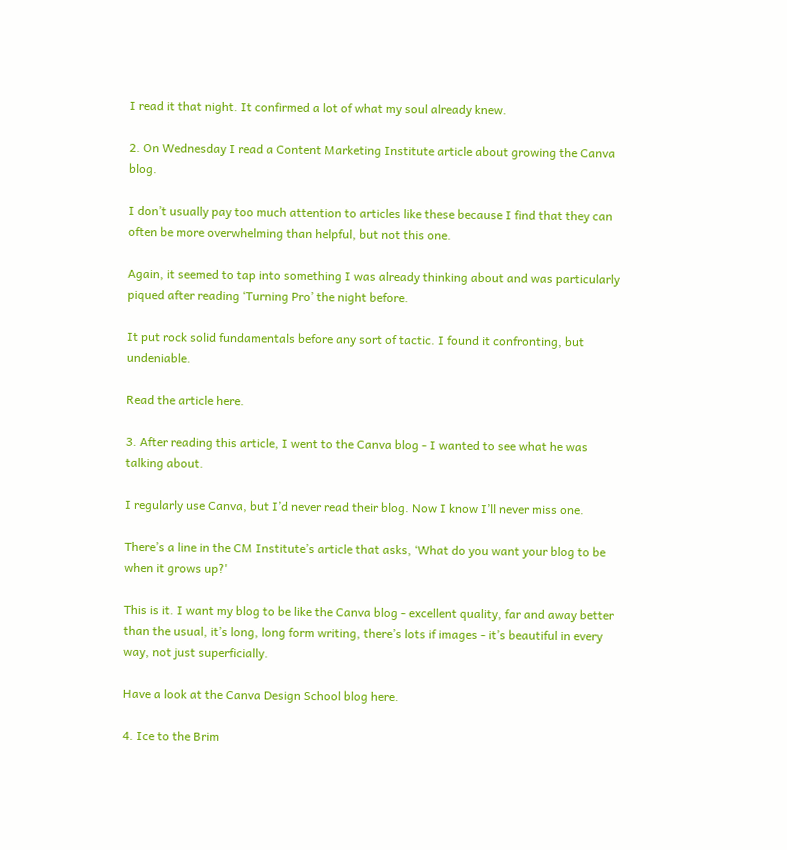I read it that night. It confirmed a lot of what my soul already knew.

2. On Wednesday I read a Content Marketing Institute article about growing the Canva blog.

I don’t usually pay too much attention to articles like these because I find that they can often be more overwhelming than helpful, but not this one.

Again, it seemed to tap into something I was already thinking about and was particularly piqued after reading ‘Turning Pro’ the night before.

It put rock solid fundamentals before any sort of tactic. I found it confronting, but undeniable.

Read the article here.

3. After reading this article, I went to the Canva blog - I wanted to see what he was talking about.

I regularly use Canva, but I’d never read their blog. Now I know I’ll never miss one.

There’s a line in the CM Institute’s article that asks, ‘What do you want your blog to be when it grows up?'

This is it. I want my blog to be like the Canva blog - excellent quality, far and away better than the usual, it’s long, long form writing, there’s lots if images - it’s beautiful in every way, not just superficially.

Have a look at the Canva Design School blog here.

4. Ice to the Brim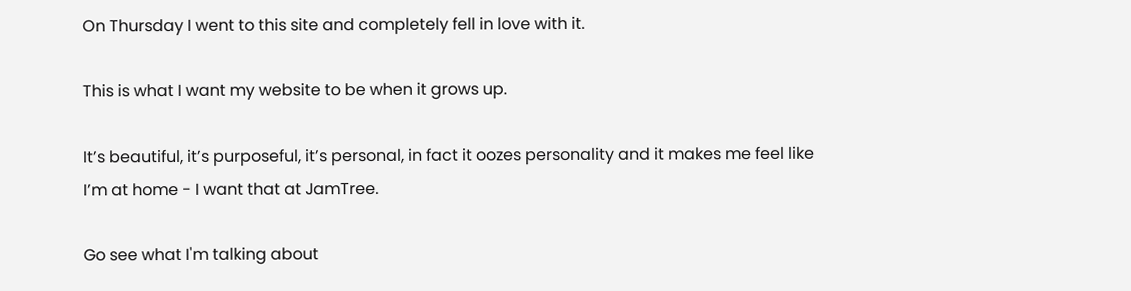On Thursday I went to this site and completely fell in love with it.

This is what I want my website to be when it grows up.

It’s beautiful, it’s purposeful, it’s personal, in fact it oozes personality and it makes me feel like I’m at home - I want that at JamTree.

Go see what I'm talking about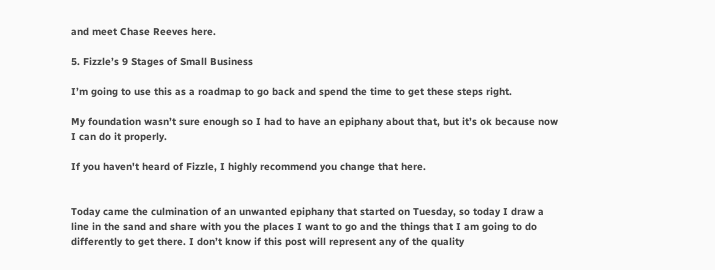and meet Chase Reeves here.

5. Fizzle’s 9 Stages of Small Business

I’m going to use this as a roadmap to go back and spend the time to get these steps right.

My foundation wasn’t sure enough so I had to have an epiphany about that, but it’s ok because now I can do it properly.

If you haven't heard of Fizzle, I highly recommend you change that here.


Today came the culmination of an unwanted epiphany that started on Tuesday, so today I draw a line in the sand and share with you the places I want to go and the things that I am going to do differently to get there. I don’t know if this post will represent any of the quality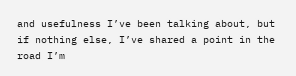and usefulness I’ve been talking about, but if nothing else, I’ve shared a point in the road I’m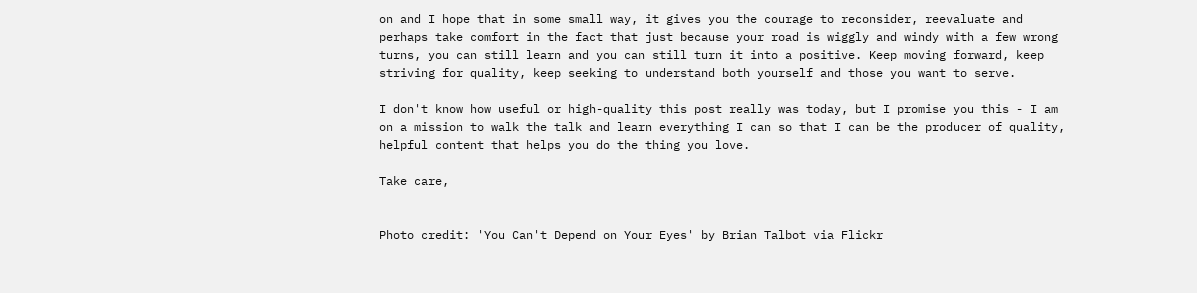on and I hope that in some small way, it gives you the courage to reconsider, reevaluate and perhaps take comfort in the fact that just because your road is wiggly and windy with a few wrong turns, you can still learn and you can still turn it into a positive. Keep moving forward, keep striving for quality, keep seeking to understand both yourself and those you want to serve.

I don't know how useful or high-quality this post really was today, but I promise you this - I am on a mission to walk the talk and learn everything I can so that I can be the producer of quality, helpful content that helps you do the thing you love.

Take care,


Photo credit: 'You Can't Depend on Your Eyes' by Brian Talbot via Flickr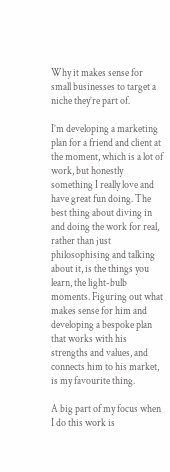Why it makes sense for small businesses to target a niche they’re part of.

I’m developing a marketing plan for a friend and client at the moment, which is a lot of work, but honestly something I really love and have great fun doing. The best thing about diving in and doing the work for real, rather than just philosophising and talking about it, is the things you learn, the light-bulb moments. Figuring out what makes sense for him and developing a bespoke plan that works with his strengths and values, and connects him to his market, is my favourite thing.

A big part of my focus when I do this work is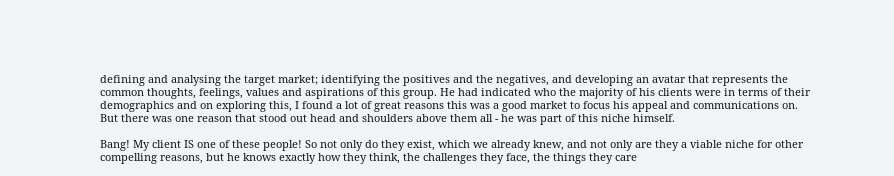defining and analysing the target market; identifying the positives and the negatives, and developing an avatar that represents the common thoughts, feelings, values and aspirations of this group. He had indicated who the majority of his clients were in terms of their demographics and on exploring this, I found a lot of great reasons this was a good market to focus his appeal and communications on. But there was one reason that stood out head and shoulders above them all - he was part of this niche himself.

Bang! My client IS one of these people! So not only do they exist, which we already knew, and not only are they a viable niche for other compelling reasons, but he knows exactly how they think, the challenges they face, the things they care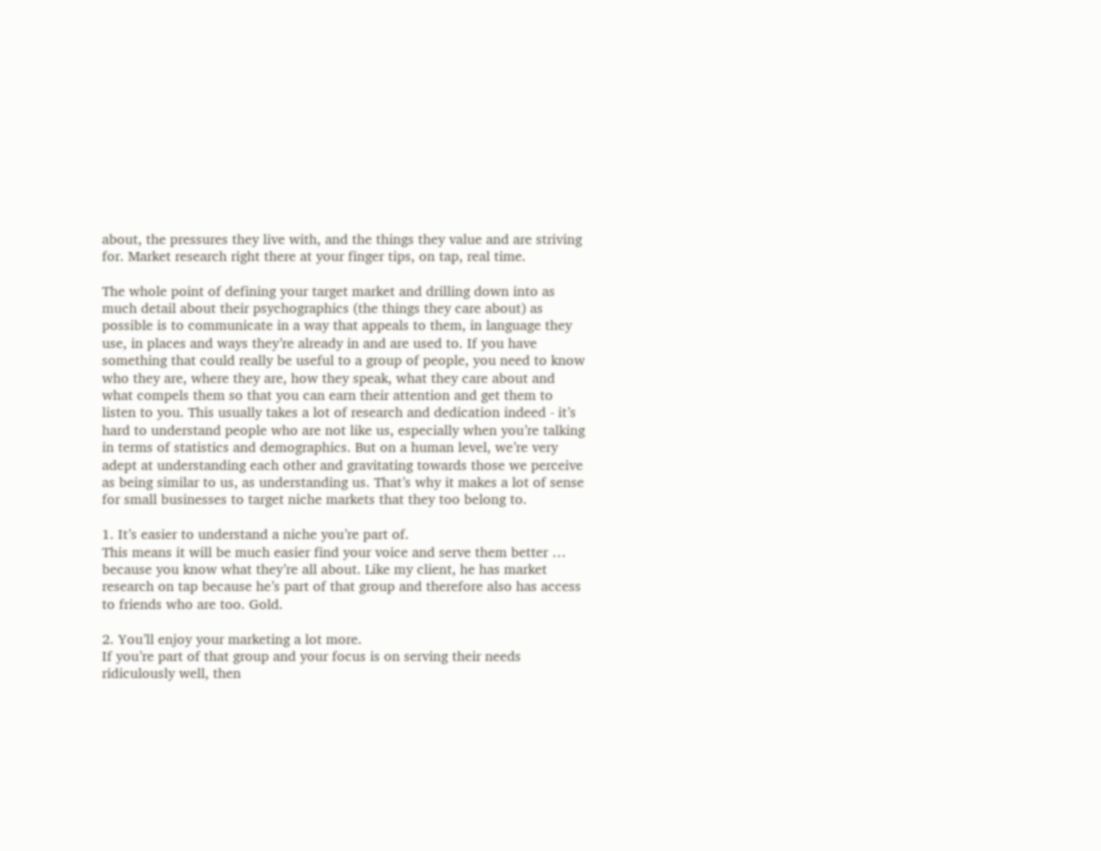about, the pressures they live with, and the things they value and are striving for. Market research right there at your finger tips, on tap, real time.

The whole point of defining your target market and drilling down into as much detail about their psychographics (the things they care about) as possible is to communicate in a way that appeals to them, in language they use, in places and ways they’re already in and are used to. If you have something that could really be useful to a group of people, you need to know who they are, where they are, how they speak, what they care about and what compels them so that you can earn their attention and get them to listen to you. This usually takes a lot of research and dedication indeed - it’s hard to understand people who are not like us, especially when you’re talking in terms of statistics and demographics. But on a human level, we’re very adept at understanding each other and gravitating towards those we perceive as being similar to us, as understanding us. That’s why it makes a lot of sense for small businesses to target niche markets that they too belong to.

1. It’s easier to understand a niche you’re part of.
This means it will be much easier find your voice and serve them better … because you know what they’re all about. Like my client, he has market research on tap because he’s part of that group and therefore also has access to friends who are too. Gold.

2. You’ll enjoy your marketing a lot more.
If you’re part of that group and your focus is on serving their needs ridiculously well, then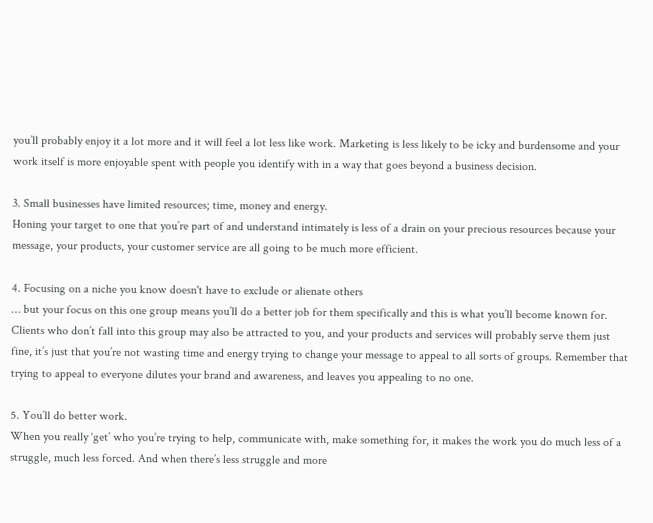you’ll probably enjoy it a lot more and it will feel a lot less like work. Marketing is less likely to be icky and burdensome and your work itself is more enjoyable spent with people you identify with in a way that goes beyond a business decision.

3. Small businesses have limited resources; time, money and energy.
Honing your target to one that you’re part of and understand intimately is less of a drain on your precious resources because your message, your products, your customer service are all going to be much more efficient.

4. Focusing on a niche you know doesn't have to exclude or alienate others
… but your focus on this one group means you’ll do a better job for them specifically and this is what you’ll become known for. Clients who don’t fall into this group may also be attracted to you, and your products and services will probably serve them just fine, it’s just that you’re not wasting time and energy trying to change your message to appeal to all sorts of groups. Remember that trying to appeal to everyone dilutes your brand and awareness, and leaves you appealing to no one.

5. You’ll do better work.
When you really ‘get’ who you’re trying to help, communicate with, make something for, it makes the work you do much less of a struggle, much less forced. And when there’s less struggle and more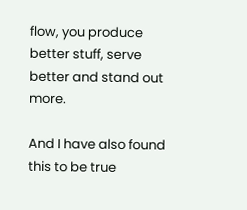flow, you produce better stuff, serve better and stand out more.

And I have also found this to be true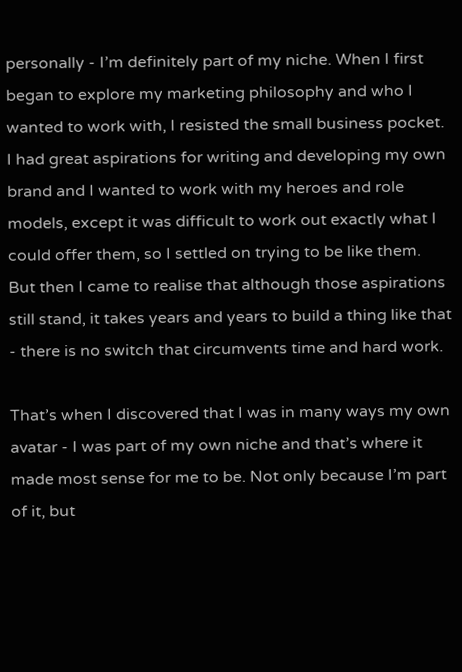personally - I’m definitely part of my niche. When I first began to explore my marketing philosophy and who I wanted to work with, I resisted the small business pocket. I had great aspirations for writing and developing my own brand and I wanted to work with my heroes and role models, except it was difficult to work out exactly what I could offer them, so I settled on trying to be like them. But then I came to realise that although those aspirations still stand, it takes years and years to build a thing like that - there is no switch that circumvents time and hard work.

That’s when I discovered that I was in many ways my own avatar - I was part of my own niche and that’s where it made most sense for me to be. Not only because I’m part of it, but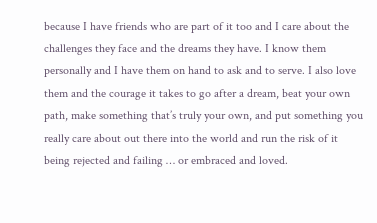because I have friends who are part of it too and I care about the challenges they face and the dreams they have. I know them personally and I have them on hand to ask and to serve. I also love them and the courage it takes to go after a dream, beat your own path, make something that’s truly your own, and put something you really care about out there into the world and run the risk of it being rejected and failing … or embraced and loved.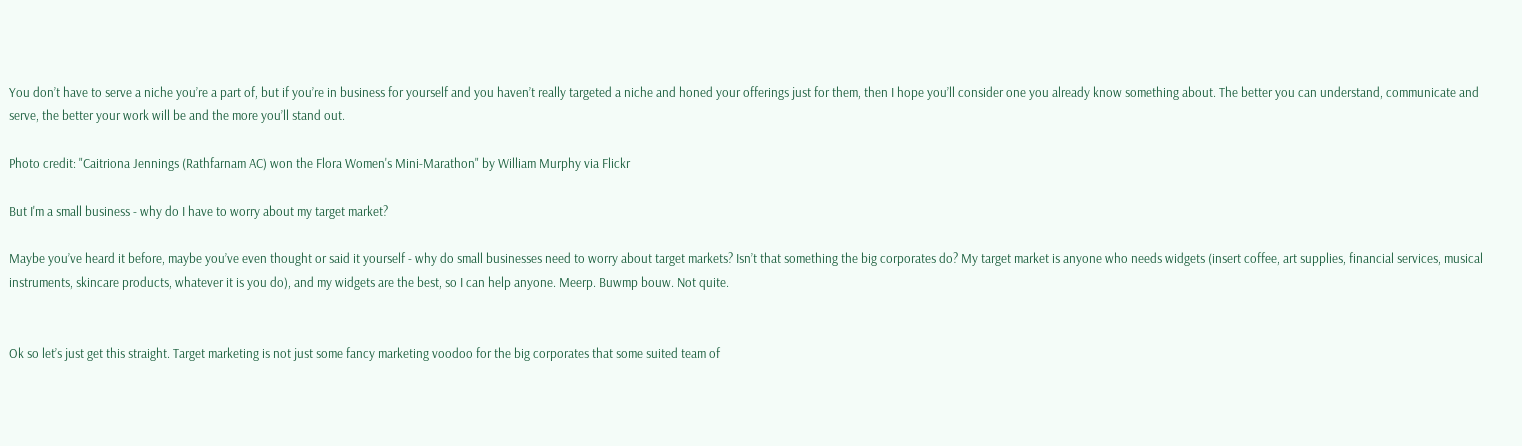You don’t have to serve a niche you’re a part of, but if you’re in business for yourself and you haven’t really targeted a niche and honed your offerings just for them, then I hope you’ll consider one you already know something about. The better you can understand, communicate and serve, the better your work will be and the more you’ll stand out.

Photo credit: "Caitriona Jennings (Rathfarnam AC) won the Flora Women's Mini-Marathon" by William Murphy via Flickr

But I'm a small business - why do I have to worry about my target market?

Maybe you’ve heard it before, maybe you’ve even thought or said it yourself - why do small businesses need to worry about target markets? Isn’t that something the big corporates do? My target market is anyone who needs widgets (insert coffee, art supplies, financial services, musical instruments, skincare products, whatever it is you do), and my widgets are the best, so I can help anyone. Meerp. Buwmp bouw. Not quite.


Ok so let’s just get this straight. Target marketing is not just some fancy marketing voodoo for the big corporates that some suited team of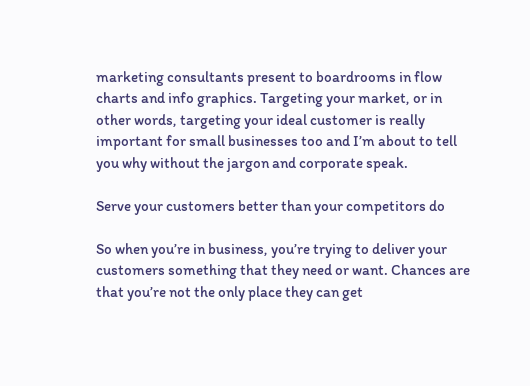marketing consultants present to boardrooms in flow charts and info graphics. Targeting your market, or in other words, targeting your ideal customer is really important for small businesses too and I’m about to tell you why without the jargon and corporate speak.

Serve your customers better than your competitors do

So when you’re in business, you’re trying to deliver your customers something that they need or want. Chances are that you’re not the only place they can get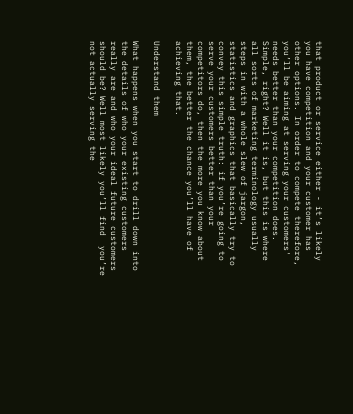that product or service either - it’s likely you have competition and your customer has other options. In order to compete therefore, you’ll be aiming at serving your customers' needs better than your competition does. Simple, right? Well it is, but this is where all sorts of marketing terminology usually steps in with a whole slew of jargon, statistics and graphics that basically try to convey this simple truth: if you’re going to serve your customers better than your competitors do, then the more you know about them, the better the chance you’ll have of achieving that.

Understand them

What happens when you start to drill down into the details of who your existing customers really are and who your ideal future customers should be? Well most likely you’ll find  you’re not actually serving the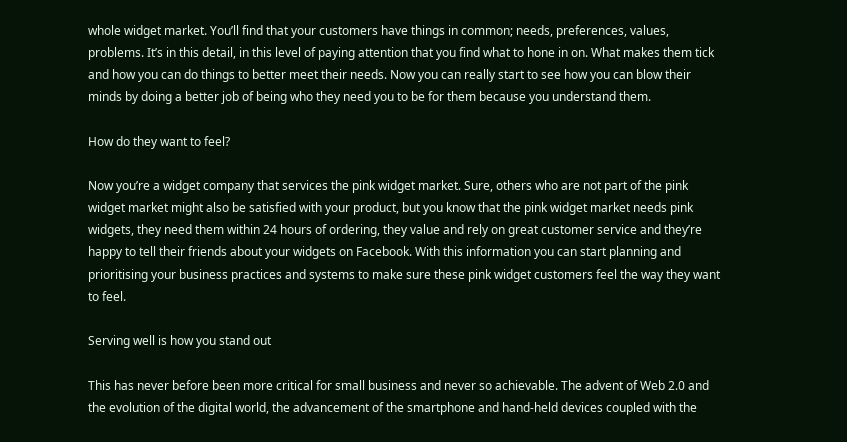whole widget market. You’ll find that your customers have things in common; needs, preferences, values, problems. It’s in this detail, in this level of paying attention that you find what to hone in on. What makes them tick and how you can do things to better meet their needs. Now you can really start to see how you can blow their minds by doing a better job of being who they need you to be for them because you understand them.

How do they want to feel?

Now you’re a widget company that services the pink widget market. Sure, others who are not part of the pink widget market might also be satisfied with your product, but you know that the pink widget market needs pink widgets, they need them within 24 hours of ordering, they value and rely on great customer service and they’re happy to tell their friends about your widgets on Facebook. With this information you can start planning and prioritising your business practices and systems to make sure these pink widget customers feel the way they want to feel.

Serving well is how you stand out

This has never before been more critical for small business and never so achievable. The advent of Web 2.0 and the evolution of the digital world, the advancement of the smartphone and hand-held devices coupled with the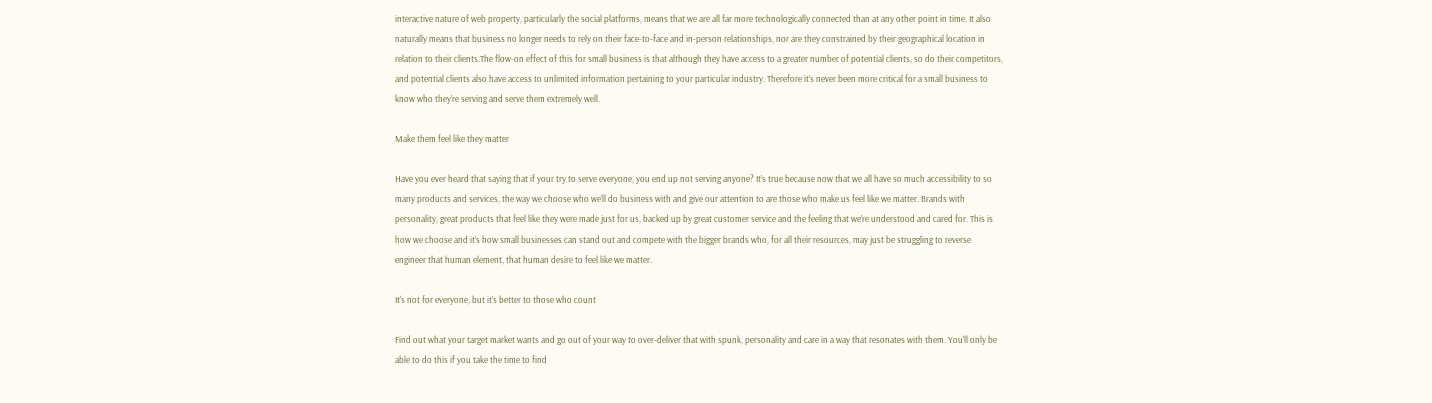interactive nature of web property, particularly the social platforms, means that we are all far more technologically connected than at any other point in time. It also naturally means that business no longer needs to rely on their face-to-face and in-person relationships, nor are they constrained by their geographical location in relation to their clients.The flow-on effect of this for small business is that although they have access to a greater number of potential clients, so do their competitors, and potential clients also have access to unlimited information pertaining to your particular industry. Therefore it’s never been more critical for a small business to know who they’re serving and serve them extremely well.

Make them feel like they matter

Have you ever heard that saying that if your try to serve everyone, you end up not serving anyone? It’s true because now that we all have so much accessibility to so many products and services, the way we choose who we’ll do business with and give our attention to are those who make us feel like we matter. Brands with personality, great products that feel like they were made just for us, backed up by great customer service and the feeling that we’re understood and cared for. This is how we choose and it’s how small businesses can stand out and compete with the bigger brands who, for all their resources, may just be struggling to reverse engineer that human element, that human desire to feel like we matter.

It's not for everyone, but it's better to those who count

Find out what your target market wants and go out of your way to over-deliver that with spunk, personality and care in a way that resonates with them. You’ll only be able to do this if you take the time to find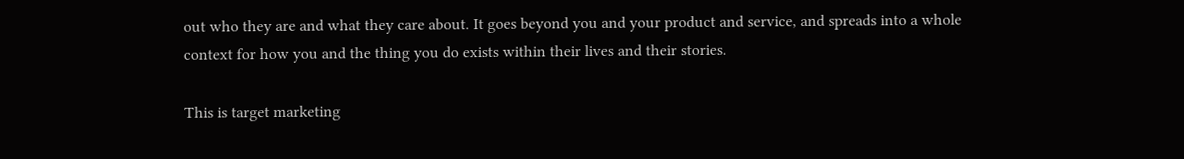out who they are and what they care about. It goes beyond you and your product and service, and spreads into a whole context for how you and the thing you do exists within their lives and their stories.

This is target marketing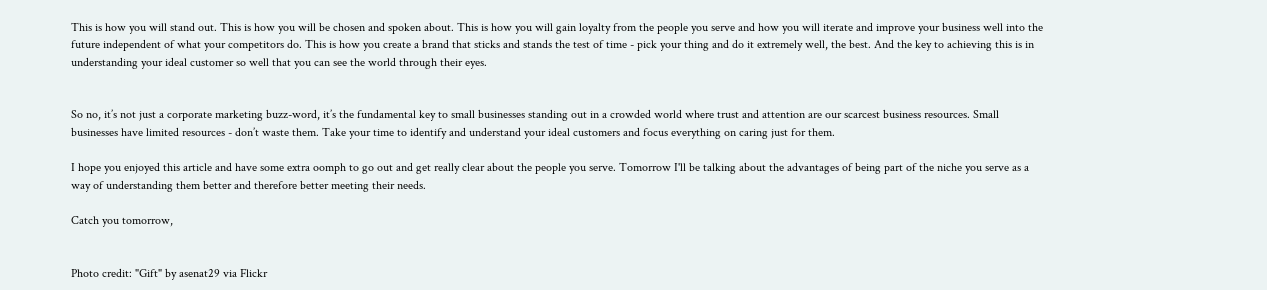This is how you will stand out. This is how you will be chosen and spoken about. This is how you will gain loyalty from the people you serve and how you will iterate and improve your business well into the future independent of what your competitors do. This is how you create a brand that sticks and stands the test of time - pick your thing and do it extremely well, the best. And the key to achieving this is in understanding your ideal customer so well that you can see the world through their eyes.


So no, it’s not just a corporate marketing buzz-word, it’s the fundamental key to small businesses standing out in a crowded world where trust and attention are our scarcest business resources. Small businesses have limited resources - don’t waste them. Take your time to identify and understand your ideal customers and focus everything on caring just for them.

I hope you enjoyed this article and have some extra oomph to go out and get really clear about the people you serve. Tomorrow I'll be talking about the advantages of being part of the niche you serve as a way of understanding them better and therefore better meeting their needs.

Catch you tomorrow,


Photo credit: "Gift" by asenat29 via Flickr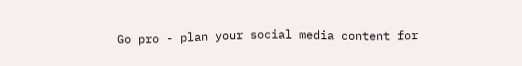Go pro - plan your social media content for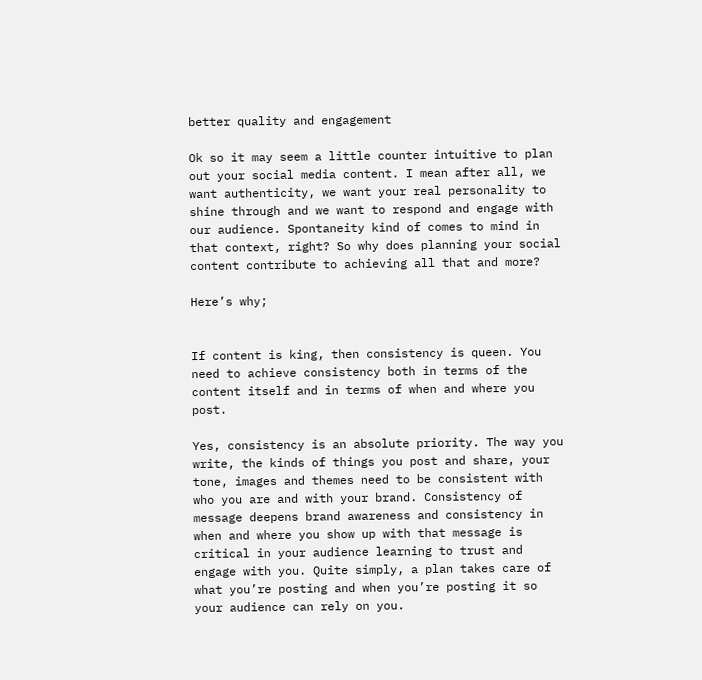better quality and engagement

Ok so it may seem a little counter intuitive to plan out your social media content. I mean after all, we want authenticity, we want your real personality to shine through and we want to respond and engage with our audience. Spontaneity kind of comes to mind in that context, right? So why does planning your social content contribute to achieving all that and more?

Here’s why;


If content is king, then consistency is queen. You need to achieve consistency both in terms of the content itself and in terms of when and where you post.

Yes, consistency is an absolute priority. The way you write, the kinds of things you post and share, your tone, images and themes need to be consistent with who you are and with your brand. Consistency of message deepens brand awareness and consistency in when and where you show up with that message is critical in your audience learning to trust and engage with you. Quite simply, a plan takes care of what you’re posting and when you’re posting it so your audience can rely on you.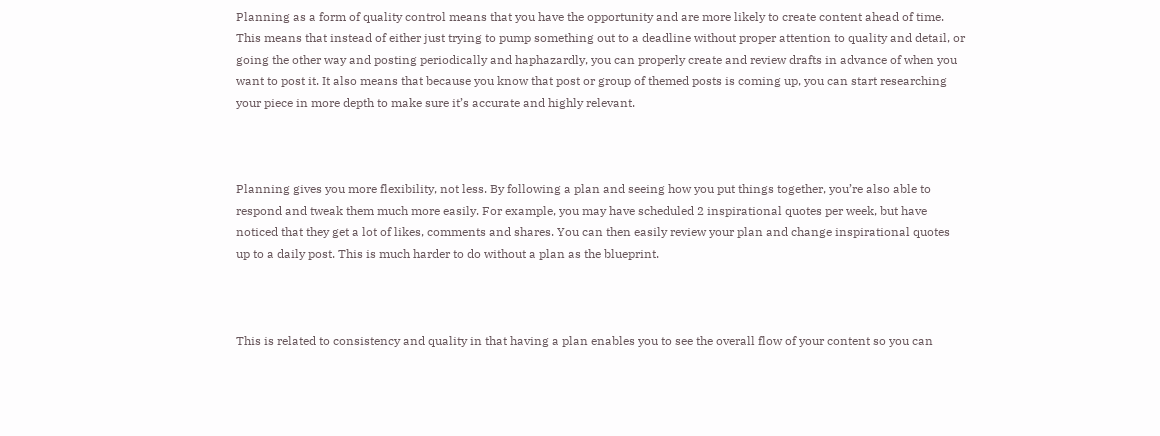Planning as a form of quality control means that you have the opportunity and are more likely to create content ahead of time. This means that instead of either just trying to pump something out to a deadline without proper attention to quality and detail, or going the other way and posting periodically and haphazardly, you can properly create and review drafts in advance of when you want to post it. It also means that because you know that post or group of themed posts is coming up, you can start researching your piece in more depth to make sure it’s accurate and highly relevant.



Planning gives you more flexibility, not less. By following a plan and seeing how you put things together, you’re also able to respond and tweak them much more easily. For example, you may have scheduled 2 inspirational quotes per week, but have noticed that they get a lot of likes, comments and shares. You can then easily review your plan and change inspirational quotes up to a daily post. This is much harder to do without a plan as the blueprint.



This is related to consistency and quality in that having a plan enables you to see the overall flow of your content so you can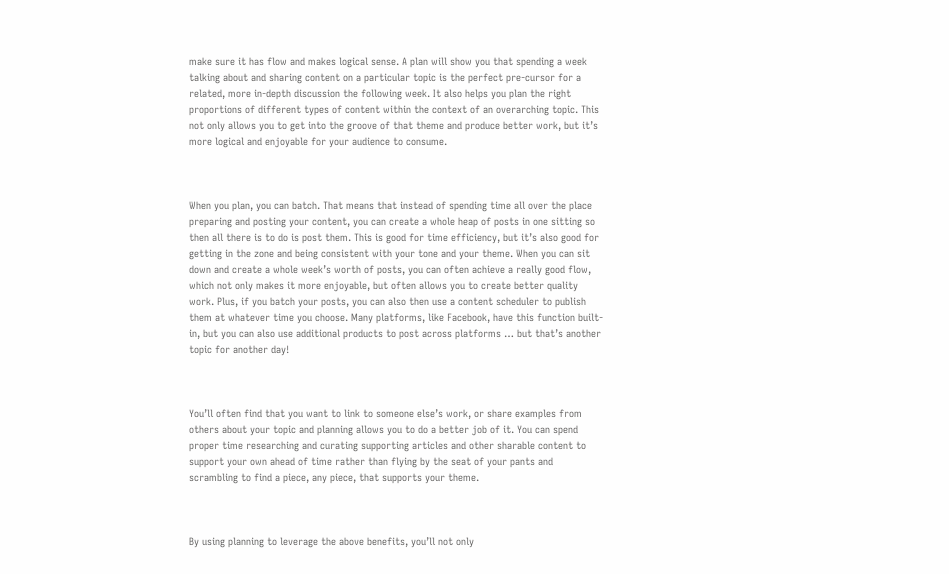make sure it has flow and makes logical sense. A plan will show you that spending a week talking about and sharing content on a particular topic is the perfect pre-cursor for a related, more in-depth discussion the following week. It also helps you plan the right proportions of different types of content within the context of an overarching topic. This not only allows you to get into the groove of that theme and produce better work, but it’s more logical and enjoyable for your audience to consume.



When you plan, you can batch. That means that instead of spending time all over the place preparing and posting your content, you can create a whole heap of posts in one sitting so then all there is to do is post them. This is good for time efficiency, but it’s also good for getting in the zone and being consistent with your tone and your theme. When you can sit down and create a whole week’s worth of posts, you can often achieve a really good flow, which not only makes it more enjoyable, but often allows you to create better quality work. Plus, if you batch your posts, you can also then use a content scheduler to publish them at whatever time you choose. Many platforms, like Facebook, have this function built-in, but you can also use additional products to post across platforms … but that’s another topic for another day!



You’ll often find that you want to link to someone else’s work, or share examples from others about your topic and planning allows you to do a better job of it. You can spend proper time researching and curating supporting articles and other sharable content to support your own ahead of time rather than flying by the seat of your pants and scrambling to find a piece, any piece, that supports your theme.



By using planning to leverage the above benefits, you’ll not only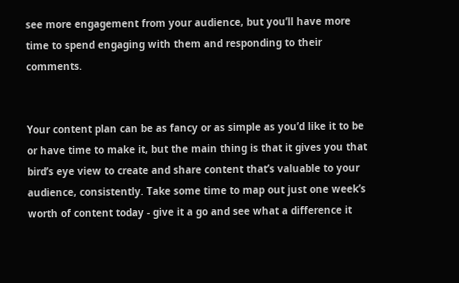see more engagement from your audience, but you’ll have more time to spend engaging with them and responding to their comments.


Your content plan can be as fancy or as simple as you’d like it to be or have time to make it, but the main thing is that it gives you that bird’s eye view to create and share content that’s valuable to your audience, consistently. Take some time to map out just one week’s worth of content today - give it a go and see what a difference it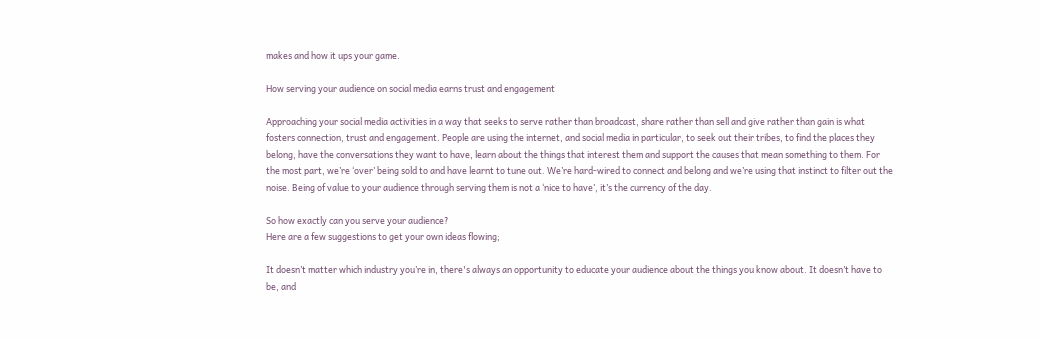makes and how it ups your game.

How serving your audience on social media earns trust and engagement

Approaching your social media activities in a way that seeks to serve rather than broadcast, share rather than sell and give rather than gain is what fosters connection, trust and engagement. People are using the internet, and social media in particular, to seek out their tribes, to find the places they belong, have the conversations they want to have, learn about the things that interest them and support the causes that mean something to them. For the most part, we’re ‘over’ being sold to and have learnt to tune out. We’re hard-wired to connect and belong and we’re using that instinct to filter out the noise. Being of value to your audience through serving them is not a ‘nice to have’, it’s the currency of the day.

So how exactly can you serve your audience?
Here are a few suggestions to get your own ideas flowing;

It doesn’t matter which industry you’re in, there's always an opportunity to educate your audience about the things you know about. It doesn’t have to be, and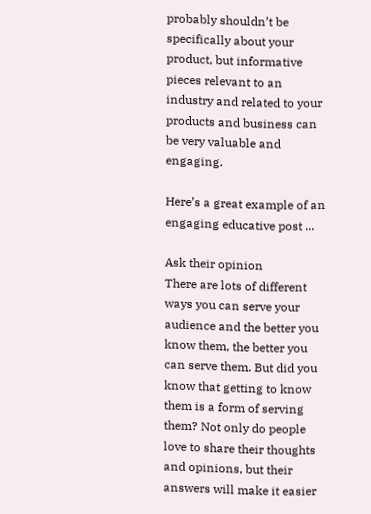probably shouldn’t be specifically about your product, but informative pieces relevant to an industry and related to your products and business can be very valuable and engaging.

Here’s a great example of an engaging educative post ...

Ask their opinion
There are lots of different ways you can serve your audience and the better you know them, the better you can serve them. But did you know that getting to know them is a form of serving them? Not only do people love to share their thoughts and opinions, but their answers will make it easier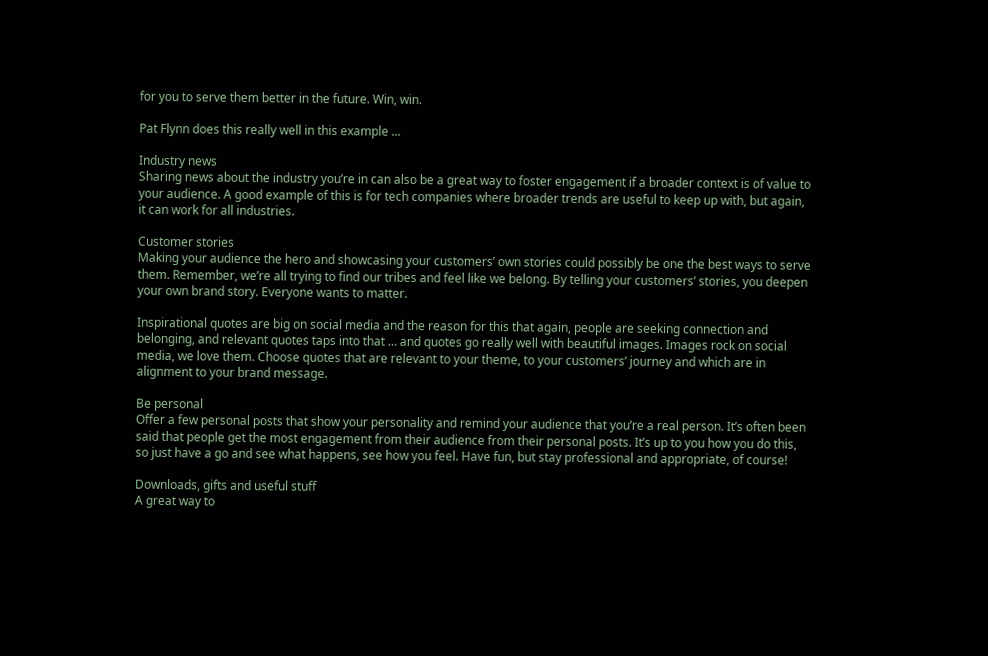for you to serve them better in the future. Win, win.

Pat Flynn does this really well in this example ...

Industry news
Sharing news about the industry you’re in can also be a great way to foster engagement if a broader context is of value to your audience. A good example of this is for tech companies where broader trends are useful to keep up with, but again, it can work for all industries.

Customer stories
Making your audience the hero and showcasing your customers’ own stories could possibly be one the best ways to serve them. Remember, we’re all trying to find our tribes and feel like we belong. By telling your customers’ stories, you deepen your own brand story. Everyone wants to matter.

Inspirational quotes are big on social media and the reason for this that again, people are seeking connection and belonging, and relevant quotes taps into that … and quotes go really well with beautiful images. Images rock on social media, we love them. Choose quotes that are relevant to your theme, to your customers’ journey and which are in alignment to your brand message.

Be personal
Offer a few personal posts that show your personality and remind your audience that you’re a real person. It’s often been said that people get the most engagement from their audience from their personal posts. It’s up to you how you do this, so just have a go and see what happens, see how you feel. Have fun, but stay professional and appropriate, of course!

Downloads, gifts and useful stuff
A great way to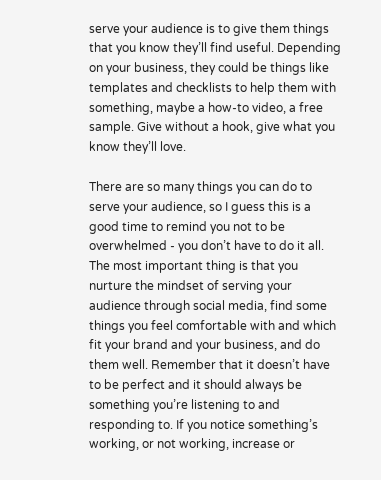serve your audience is to give them things that you know they’ll find useful. Depending on your business, they could be things like templates and checklists to help them with something, maybe a how-to video, a free sample. Give without a hook, give what you know they’ll love.

There are so many things you can do to serve your audience, so I guess this is a good time to remind you not to be overwhelmed - you don’t have to do it all. The most important thing is that you nurture the mindset of serving your audience through social media, find some things you feel comfortable with and which fit your brand and your business, and do them well. Remember that it doesn’t have to be perfect and it should always be something you’re listening to and responding to. If you notice something’s working, or not working, increase or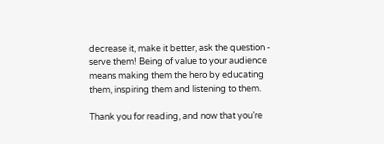decrease it, make it better, ask the question - serve them! Being of value to your audience means making them the hero by educating them, inspiring them and listening to them.

Thank you for reading, and now that you’re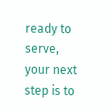ready to serve, your next step is to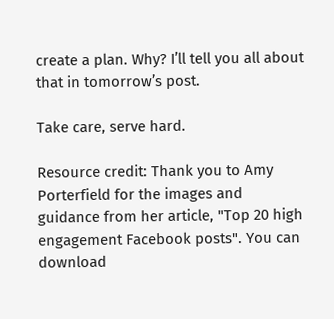create a plan. Why? I’ll tell you all about that in tomorrow’s post.

Take care, serve hard.

Resource credit: Thank you to Amy Porterfield for the images and guidance from her article, "Top 20 high engagement Facebook posts". You can download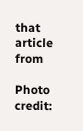that article from

Photo credit: